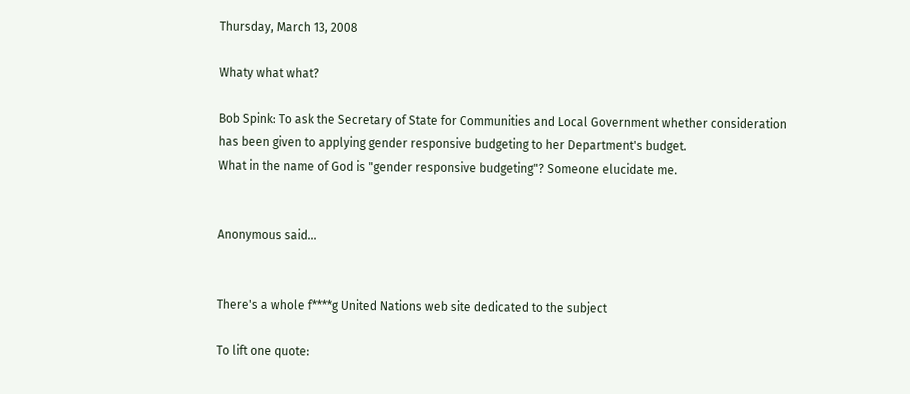Thursday, March 13, 2008

Whaty what what?

Bob Spink: To ask the Secretary of State for Communities and Local Government whether consideration has been given to applying gender responsive budgeting to her Department's budget.
What in the name of God is "gender responsive budgeting"? Someone elucidate me.


Anonymous said...


There's a whole f****g United Nations web site dedicated to the subject

To lift one quote: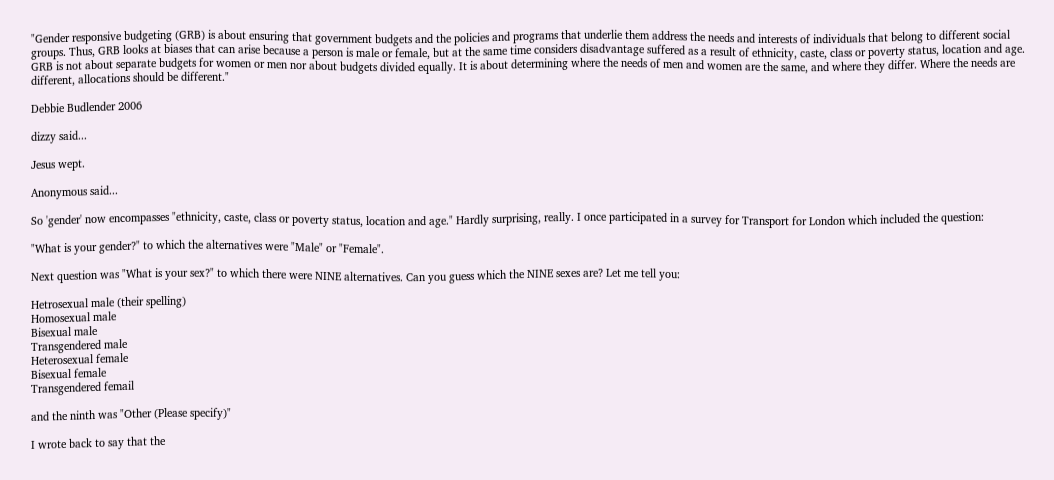"Gender responsive budgeting (GRB) is about ensuring that government budgets and the policies and programs that underlie them address the needs and interests of individuals that belong to different social groups. Thus, GRB looks at biases that can arise because a person is male or female, but at the same time considers disadvantage suffered as a result of ethnicity, caste, class or poverty status, location and age. GRB is not about separate budgets for women or men nor about budgets divided equally. It is about determining where the needs of men and women are the same, and where they differ. Where the needs are different, allocations should be different."

Debbie Budlender 2006

dizzy said...

Jesus wept.

Anonymous said...

So 'gender' now encompasses "ethnicity, caste, class or poverty status, location and age." Hardly surprising, really. I once participated in a survey for Transport for London which included the question:

"What is your gender?" to which the alternatives were "Male" or "Female".

Next question was "What is your sex?" to which there were NINE alternatives. Can you guess which the NINE sexes are? Let me tell you:

Hetrosexual male (their spelling)
Homosexual male
Bisexual male
Transgendered male
Heterosexual female
Bisexual female
Transgendered femail

and the ninth was "Other (Please specify)"

I wrote back to say that the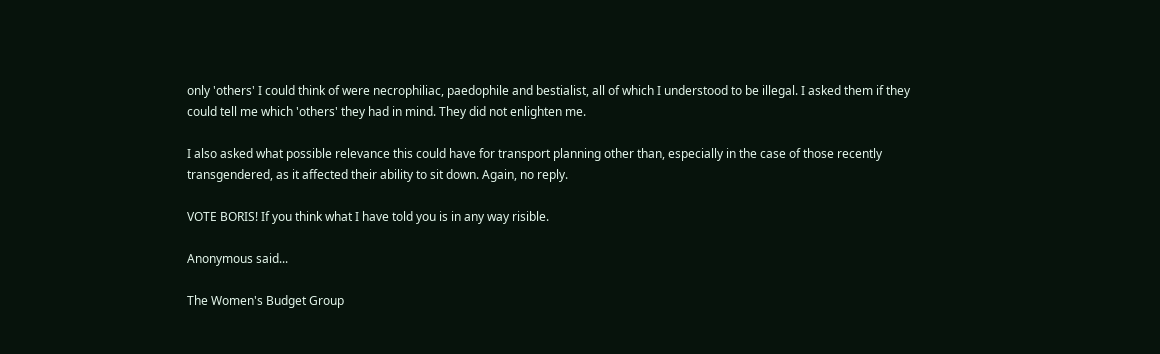only 'others' I could think of were necrophiliac, paedophile and bestialist, all of which I understood to be illegal. I asked them if they could tell me which 'others' they had in mind. They did not enlighten me.

I also asked what possible relevance this could have for transport planning other than, especially in the case of those recently transgendered, as it affected their ability to sit down. Again, no reply.

VOTE BORIS! If you think what I have told you is in any way risible.

Anonymous said...

The Women's Budget Group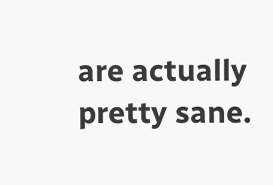are actually pretty sane.